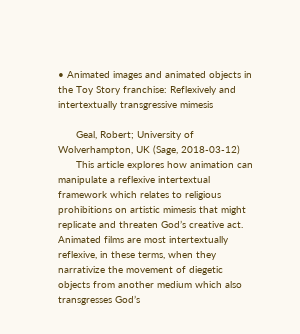• Animated images and animated objects in the Toy Story franchise: Reflexively and intertextually transgressive mimesis

      Geal, Robert; University of Wolverhampton, UK (Sage, 2018-03-12)
      This article explores how animation can manipulate a reflexive intertextual framework which relates to religious prohibitions on artistic mimesis that might replicate and threaten God’s creative act. Animated films are most intertextually reflexive, in these terms, when they narrativize the movement of diegetic objects from another medium which also transgresses God’s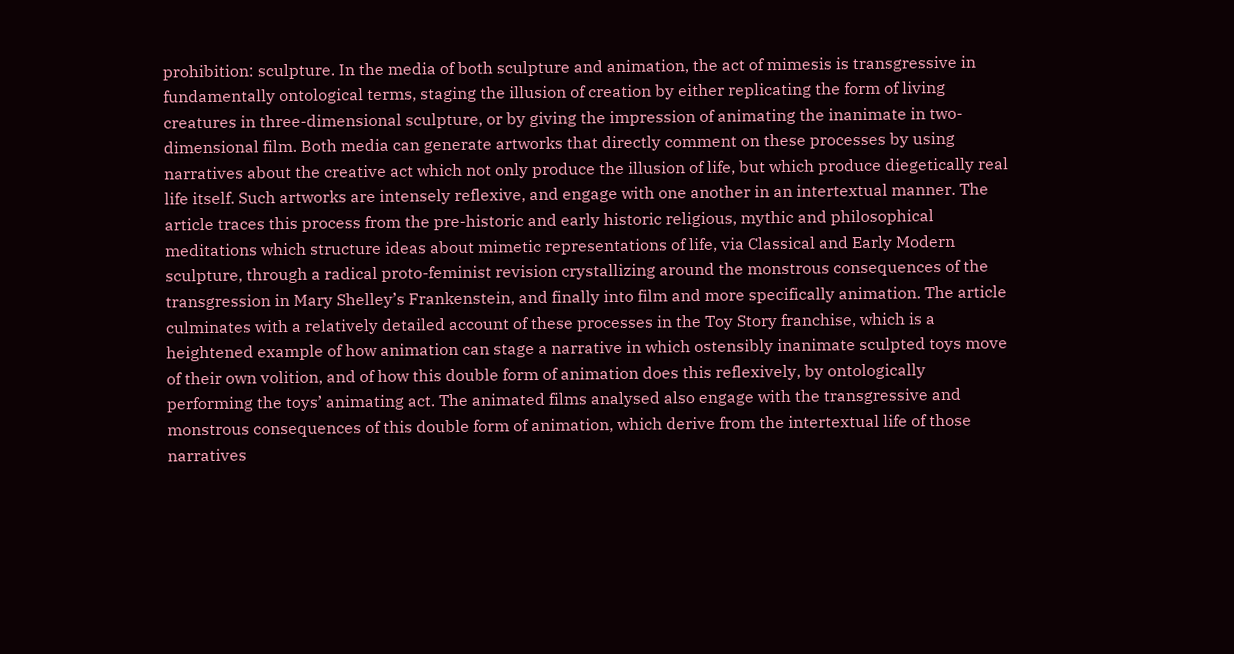prohibition: sculpture. In the media of both sculpture and animation, the act of mimesis is transgressive in fundamentally ontological terms, staging the illusion of creation by either replicating the form of living creatures in three-dimensional sculpture, or by giving the impression of animating the inanimate in two-dimensional film. Both media can generate artworks that directly comment on these processes by using narratives about the creative act which not only produce the illusion of life, but which produce diegetically real life itself. Such artworks are intensely reflexive, and engage with one another in an intertextual manner. The article traces this process from the pre-historic and early historic religious, mythic and philosophical meditations which structure ideas about mimetic representations of life, via Classical and Early Modern sculpture, through a radical proto-feminist revision crystallizing around the monstrous consequences of the transgression in Mary Shelley’s Frankenstein, and finally into film and more specifically animation. The article culminates with a relatively detailed account of these processes in the Toy Story franchise, which is a heightened example of how animation can stage a narrative in which ostensibly inanimate sculpted toys move of their own volition, and of how this double form of animation does this reflexively, by ontologically performing the toys’ animating act. The animated films analysed also engage with the transgressive and monstrous consequences of this double form of animation, which derive from the intertextual life of those narratives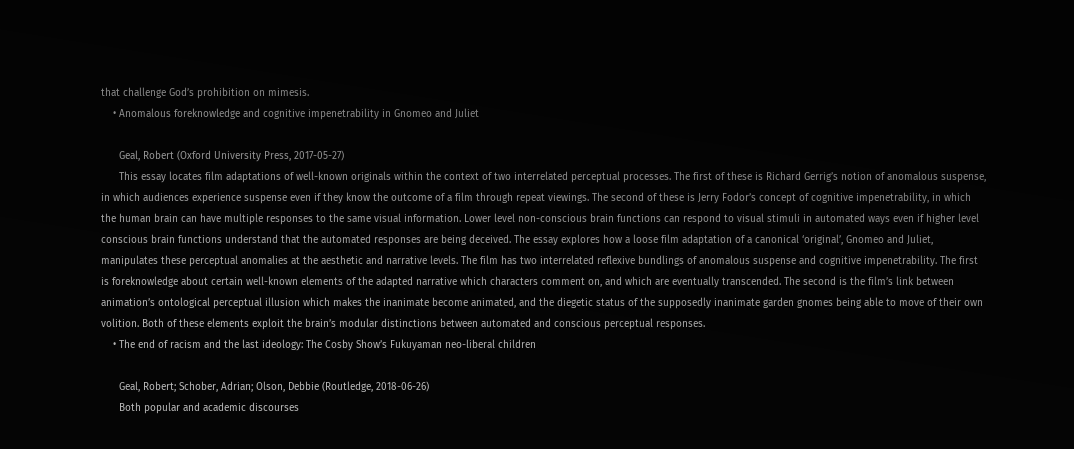that challenge God’s prohibition on mimesis.
    • Anomalous foreknowledge and cognitive impenetrability in Gnomeo and Juliet

      Geal, Robert (Oxford University Press, 2017-05-27)
      This essay locates film adaptations of well-known originals within the context of two interrelated perceptual processes. The first of these is Richard Gerrig’s notion of anomalous suspense, in which audiences experience suspense even if they know the outcome of a film through repeat viewings. The second of these is Jerry Fodor’s concept of cognitive impenetrability, in which the human brain can have multiple responses to the same visual information. Lower level non-conscious brain functions can respond to visual stimuli in automated ways even if higher level conscious brain functions understand that the automated responses are being deceived. The essay explores how a loose film adaptation of a canonical ‘original’, Gnomeo and Juliet, manipulates these perceptual anomalies at the aesthetic and narrative levels. The film has two interrelated reflexive bundlings of anomalous suspense and cognitive impenetrability. The first is foreknowledge about certain well-known elements of the adapted narrative which characters comment on, and which are eventually transcended. The second is the film’s link between animation’s ontological perceptual illusion which makes the inanimate become animated, and the diegetic status of the supposedly inanimate garden gnomes being able to move of their own volition. Both of these elements exploit the brain’s modular distinctions between automated and conscious perceptual responses.
    • The end of racism and the last ideology: The Cosby Show’s Fukuyaman neo-liberal children

      Geal, Robert; Schober, Adrian; Olson, Debbie (Routledge, 2018-06-26)
      Both popular and academic discourses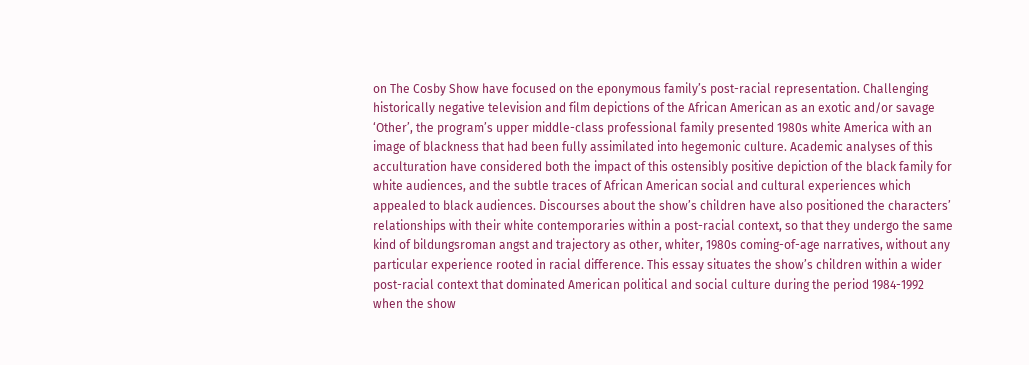on The Cosby Show have focused on the eponymous family’s post-racial representation. Challenging historically negative television and film depictions of the African American as an exotic and/or savage ‘Other’, the program’s upper middle-class professional family presented 1980s white America with an image of blackness that had been fully assimilated into hegemonic culture. Academic analyses of this acculturation have considered both the impact of this ostensibly positive depiction of the black family for white audiences, and the subtle traces of African American social and cultural experiences which appealed to black audiences. Discourses about the show’s children have also positioned the characters’ relationships with their white contemporaries within a post-racial context, so that they undergo the same kind of bildungsroman angst and trajectory as other, whiter, 1980s coming-of-age narratives, without any particular experience rooted in racial difference. This essay situates the show’s children within a wider post-racial context that dominated American political and social culture during the period 1984-1992 when the show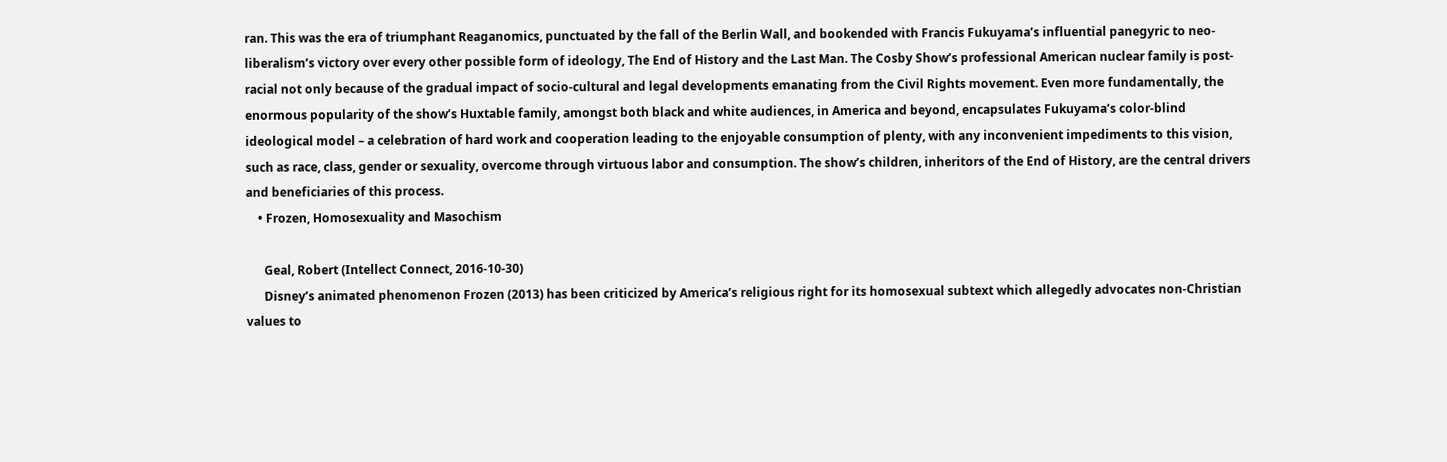ran. This was the era of triumphant Reaganomics, punctuated by the fall of the Berlin Wall, and bookended with Francis Fukuyama’s influential panegyric to neo-liberalism’s victory over every other possible form of ideology, The End of History and the Last Man. The Cosby Show’s professional American nuclear family is post-racial not only because of the gradual impact of socio-cultural and legal developments emanating from the Civil Rights movement. Even more fundamentally, the enormous popularity of the show’s Huxtable family, amongst both black and white audiences, in America and beyond, encapsulates Fukuyama’s color-blind ideological model – a celebration of hard work and cooperation leading to the enjoyable consumption of plenty, with any inconvenient impediments to this vision, such as race, class, gender or sexuality, overcome through virtuous labor and consumption. The show’s children, inheritors of the End of History, are the central drivers and beneficiaries of this process.
    • Frozen, Homosexuality and Masochism

      Geal, Robert (Intellect Connect, 2016-10-30)
      Disney’s animated phenomenon Frozen (2013) has been criticized by America’s religious right for its homosexual subtext which allegedly advocates non-Christian values to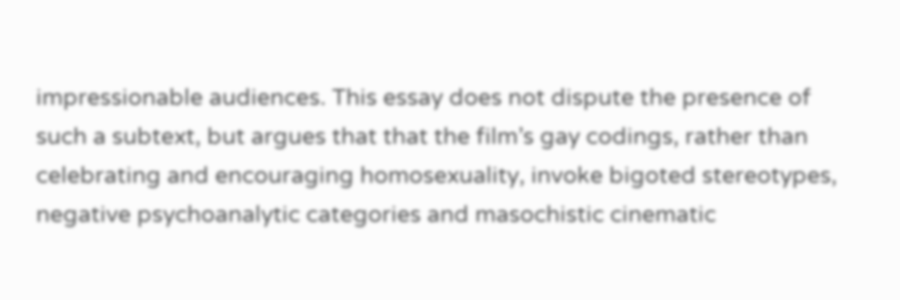impressionable audiences. This essay does not dispute the presence of such a subtext, but argues that that the film’s gay codings, rather than celebrating and encouraging homosexuality, invoke bigoted stereotypes, negative psychoanalytic categories and masochistic cinematic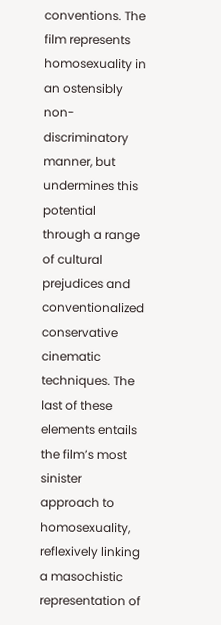conventions. The film represents homosexuality in an ostensibly non-discriminatory manner, but undermines this potential through a range of cultural prejudices and conventionalized conservative cinematic techniques. The last of these elements entails the film’s most sinister approach to homosexuality, reflexively linking a masochistic representation of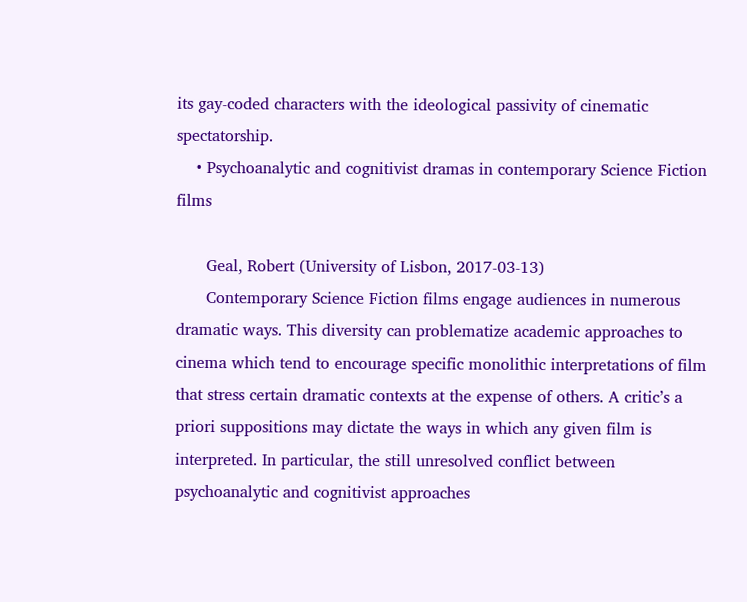its gay-coded characters with the ideological passivity of cinematic spectatorship.
    • Psychoanalytic and cognitivist dramas in contemporary Science Fiction films

      Geal, Robert (University of Lisbon, 2017-03-13)
      Contemporary Science Fiction films engage audiences in numerous dramatic ways. This diversity can problematize academic approaches to cinema which tend to encourage specific monolithic interpretations of film that stress certain dramatic contexts at the expense of others. A critic’s a priori suppositions may dictate the ways in which any given film is interpreted. In particular, the still unresolved conflict between psychoanalytic and cognitivist approaches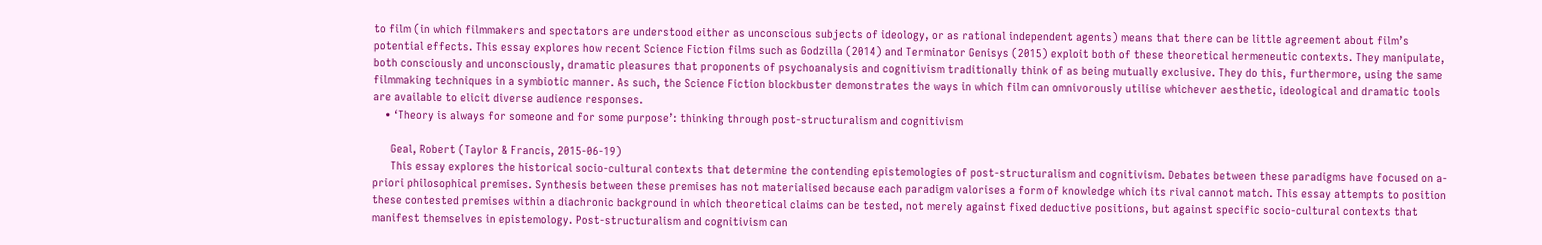to film (in which filmmakers and spectators are understood either as unconscious subjects of ideology, or as rational independent agents) means that there can be little agreement about film’s potential effects. This essay explores how recent Science Fiction films such as Godzilla (2014) and Terminator Genisys (2015) exploit both of these theoretical hermeneutic contexts. They manipulate, both consciously and unconsciously, dramatic pleasures that proponents of psychoanalysis and cognitivism traditionally think of as being mutually exclusive. They do this, furthermore, using the same filmmaking techniques in a symbiotic manner. As such, the Science Fiction blockbuster demonstrates the ways in which film can omnivorously utilise whichever aesthetic, ideological and dramatic tools are available to elicit diverse audience responses.
    • ‘Theory is always for someone and for some purpose’: thinking through post-structuralism and cognitivism

      Geal, Robert (Taylor & Francis, 2015-06-19)
      This essay explores the historical socio-cultural contexts that determine the contending epistemologies of post-structuralism and cognitivism. Debates between these paradigms have focused on a-priori philosophical premises. Synthesis between these premises has not materialised because each paradigm valorises a form of knowledge which its rival cannot match. This essay attempts to position these contested premises within a diachronic background in which theoretical claims can be tested, not merely against fixed deductive positions, but against specific socio-cultural contexts that manifest themselves in epistemology. Post-structuralism and cognitivism can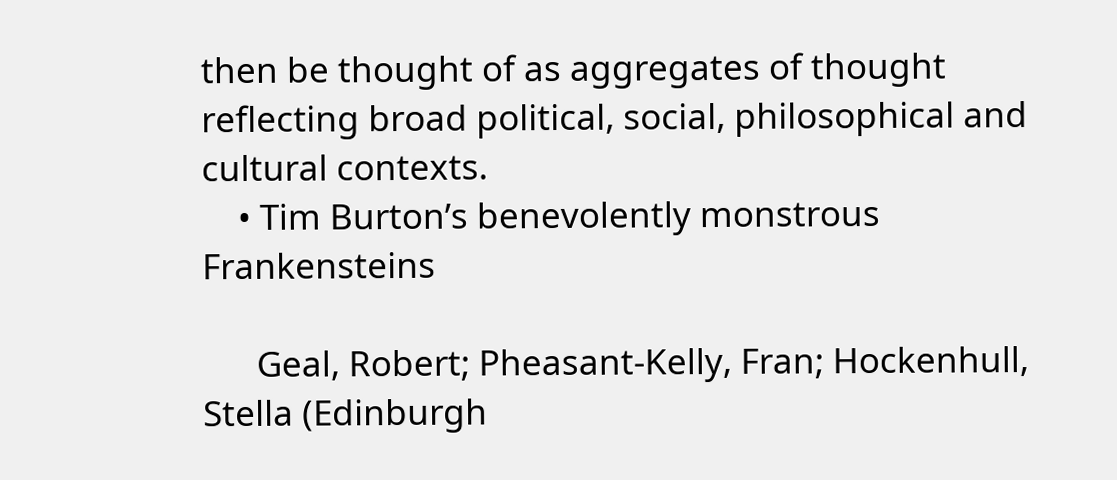then be thought of as aggregates of thought reflecting broad political, social, philosophical and cultural contexts.
    • Tim Burton’s benevolently monstrous Frankensteins

      Geal, Robert; Pheasant-Kelly, Fran; Hockenhull, Stella (Edinburgh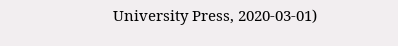University Press, 2020-03-01)